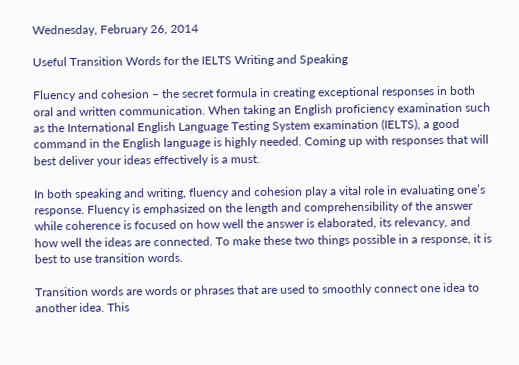Wednesday, February 26, 2014

Useful Transition Words for the IELTS Writing and Speaking

Fluency and cohesion – the secret formula in creating exceptional responses in both oral and written communication. When taking an English proficiency examination such as the International English Language Testing System examination (IELTS), a good command in the English language is highly needed. Coming up with responses that will best deliver your ideas effectively is a must.

In both speaking and writing, fluency and cohesion play a vital role in evaluating one’s response. Fluency is emphasized on the length and comprehensibility of the answer while coherence is focused on how well the answer is elaborated, its relevancy, and how well the ideas are connected. To make these two things possible in a response, it is best to use transition words.

Transition words are words or phrases that are used to smoothly connect one idea to another idea. This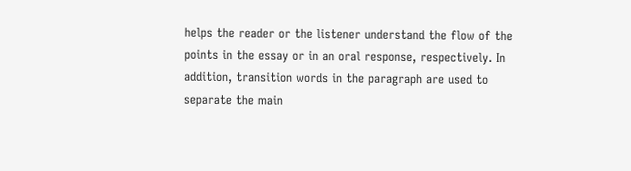helps the reader or the listener understand the flow of the points in the essay or in an oral response, respectively. In addition, transition words in the paragraph are used to separate the main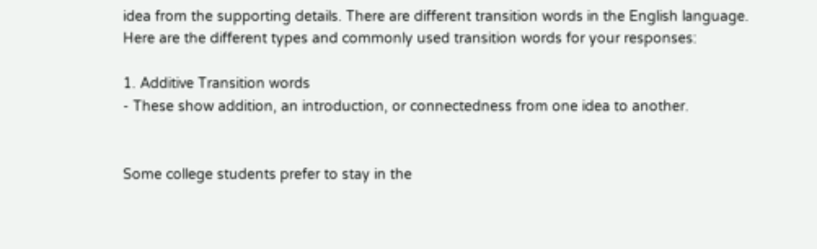idea from the supporting details. There are different transition words in the English language. Here are the different types and commonly used transition words for your responses:

1. Additive Transition words
- These show addition, an introduction, or connectedness from one idea to another.


Some college students prefer to stay in the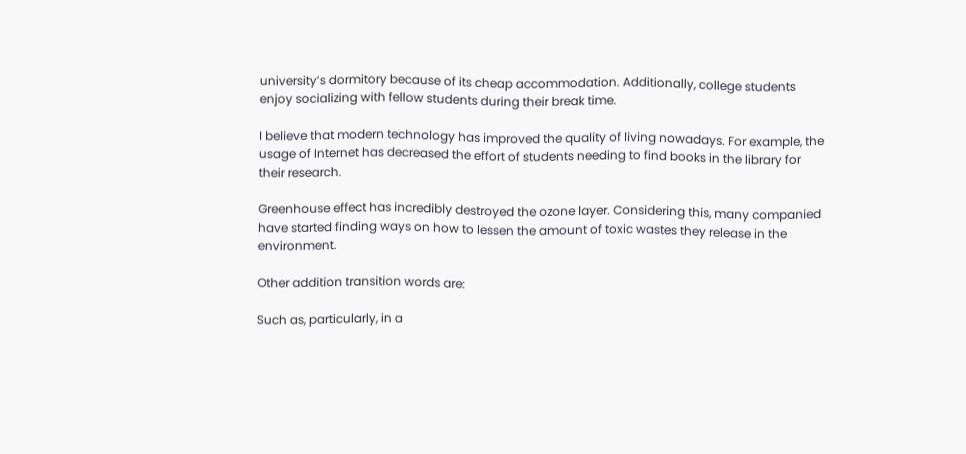university’s dormitory because of its cheap accommodation. Additionally, college students enjoy socializing with fellow students during their break time.

I believe that modern technology has improved the quality of living nowadays. For example, the usage of Internet has decreased the effort of students needing to find books in the library for their research.

Greenhouse effect has incredibly destroyed the ozone layer. Considering this, many companied have started finding ways on how to lessen the amount of toxic wastes they release in the environment.

Other addition transition words are:

Such as, particularly, in a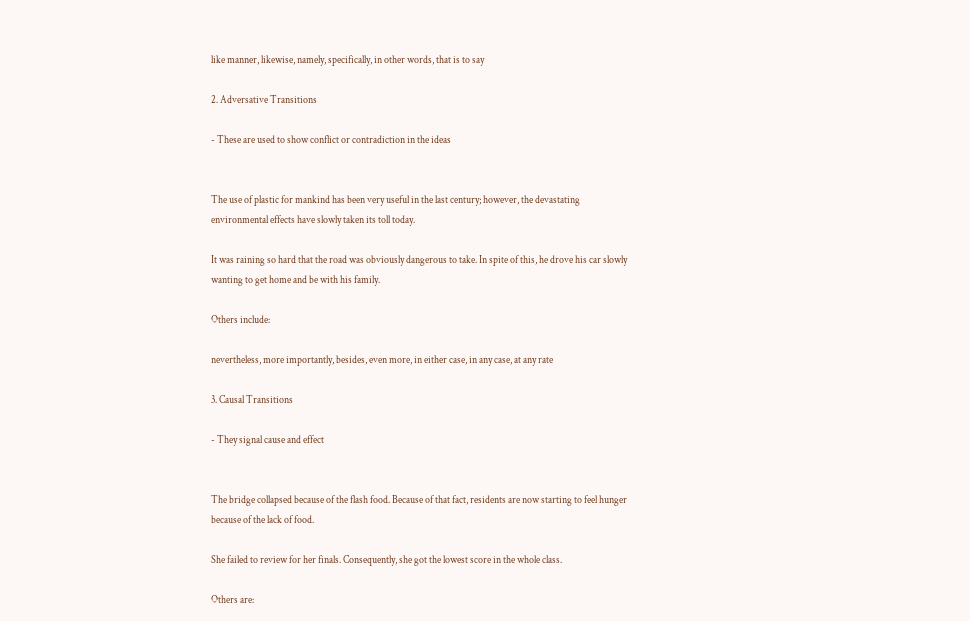like manner, likewise, namely, specifically, in other words, that is to say

2. Adversative Transitions

- These are used to show conflict or contradiction in the ideas


The use of plastic for mankind has been very useful in the last century; however, the devastating environmental effects have slowly taken its toll today.

It was raining so hard that the road was obviously dangerous to take. In spite of this, he drove his car slowly wanting to get home and be with his family.

Others include:

nevertheless, more importantly, besides, even more, in either case, in any case, at any rate

3. Causal Transitions

- They signal cause and effect


The bridge collapsed because of the flash food. Because of that fact, residents are now starting to feel hunger because of the lack of food.

She failed to review for her finals. Consequently, she got the lowest score in the whole class.

Others are: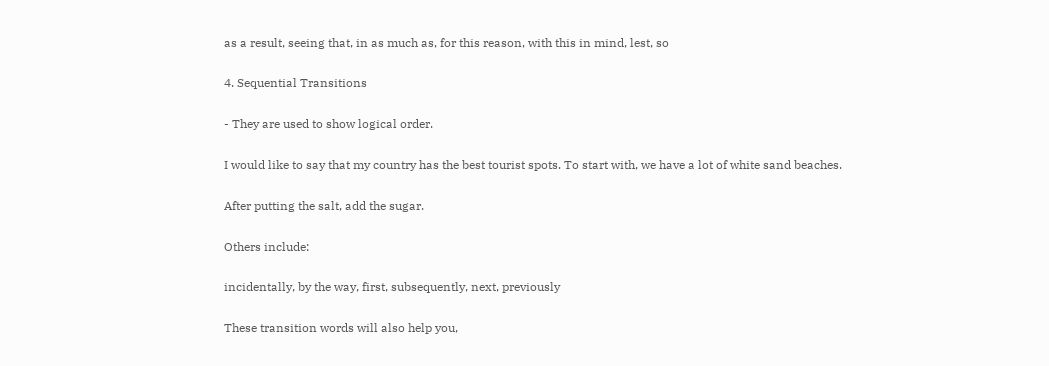as a result, seeing that, in as much as, for this reason, with this in mind, lest, so

4. Sequential Transitions

- They are used to show logical order.

I would like to say that my country has the best tourist spots. To start with, we have a lot of white sand beaches.

After putting the salt, add the sugar.

Others include:

incidentally, by the way, first, subsequently, next, previously

These transition words will also help you,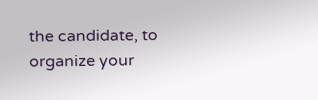the candidate, to organize your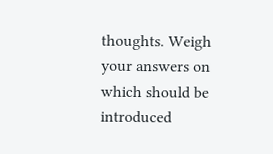thoughts. Weigh your answers on which should be introduced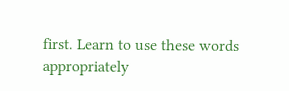first. Learn to use these words appropriately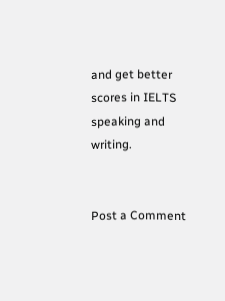and get better scores in IELTS speaking and writing.


Post a Comment